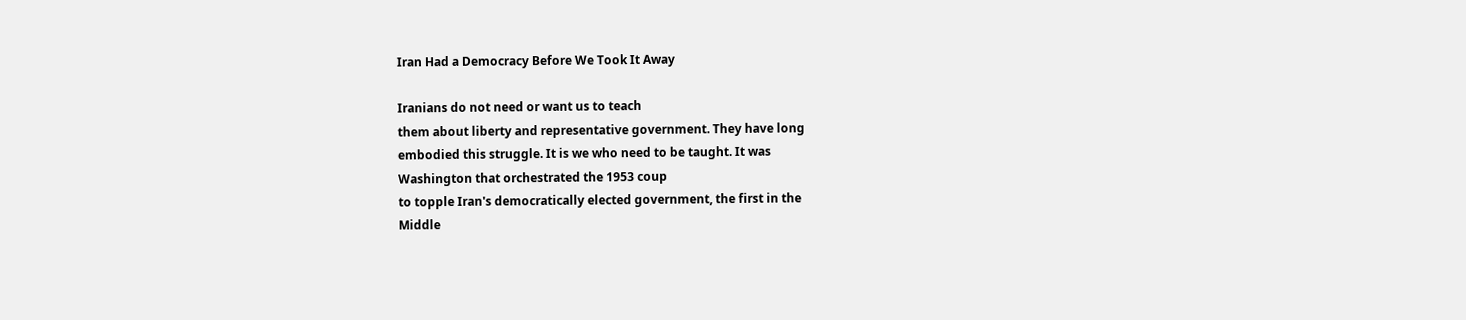Iran Had a Democracy Before We Took It Away

Iranians do not need or want us to teach
them about liberty and representative government. They have long
embodied this struggle. It is we who need to be taught. It was
Washington that orchestrated the 1953 coup
to topple Iran's democratically elected government, the first in the
Middle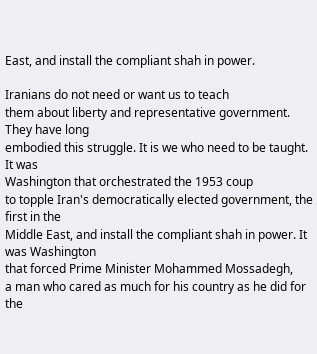East, and install the compliant shah in power.

Iranians do not need or want us to teach
them about liberty and representative government. They have long
embodied this struggle. It is we who need to be taught. It was
Washington that orchestrated the 1953 coup
to topple Iran's democratically elected government, the first in the
Middle East, and install the compliant shah in power. It was Washington
that forced Prime Minister Mohammed Mossadegh,
a man who cared as much for his country as he did for the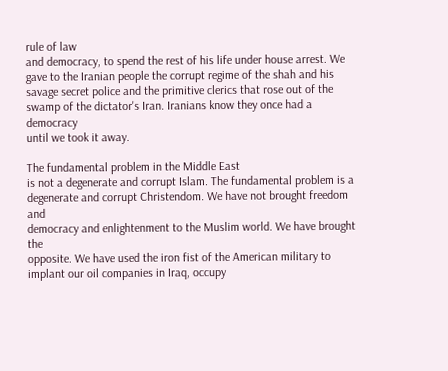rule of law
and democracy, to spend the rest of his life under house arrest. We
gave to the Iranian people the corrupt regime of the shah and his
savage secret police and the primitive clerics that rose out of the
swamp of the dictator's Iran. Iranians know they once had a democracy
until we took it away.

The fundamental problem in the Middle East
is not a degenerate and corrupt Islam. The fundamental problem is a
degenerate and corrupt Christendom. We have not brought freedom and
democracy and enlightenment to the Muslim world. We have brought the
opposite. We have used the iron fist of the American military to
implant our oil companies in Iraq, occupy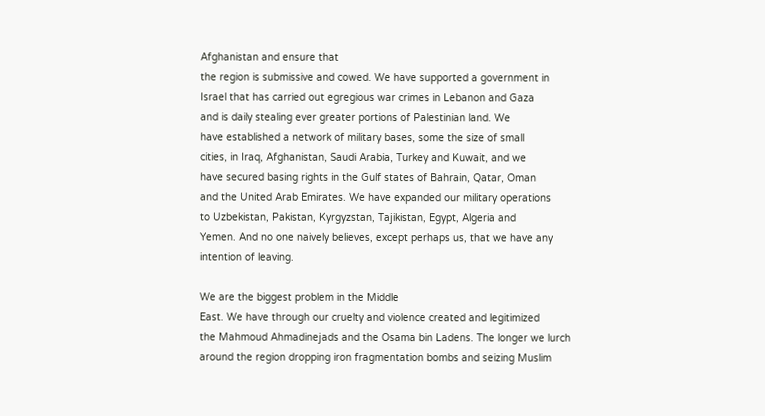Afghanistan and ensure that
the region is submissive and cowed. We have supported a government in
Israel that has carried out egregious war crimes in Lebanon and Gaza
and is daily stealing ever greater portions of Palestinian land. We
have established a network of military bases, some the size of small
cities, in Iraq, Afghanistan, Saudi Arabia, Turkey and Kuwait, and we
have secured basing rights in the Gulf states of Bahrain, Qatar, Oman
and the United Arab Emirates. We have expanded our military operations
to Uzbekistan, Pakistan, Kyrgyzstan, Tajikistan, Egypt, Algeria and
Yemen. And no one naively believes, except perhaps us, that we have any
intention of leaving.

We are the biggest problem in the Middle
East. We have through our cruelty and violence created and legitimized
the Mahmoud Ahmadinejads and the Osama bin Ladens. The longer we lurch
around the region dropping iron fragmentation bombs and seizing Muslim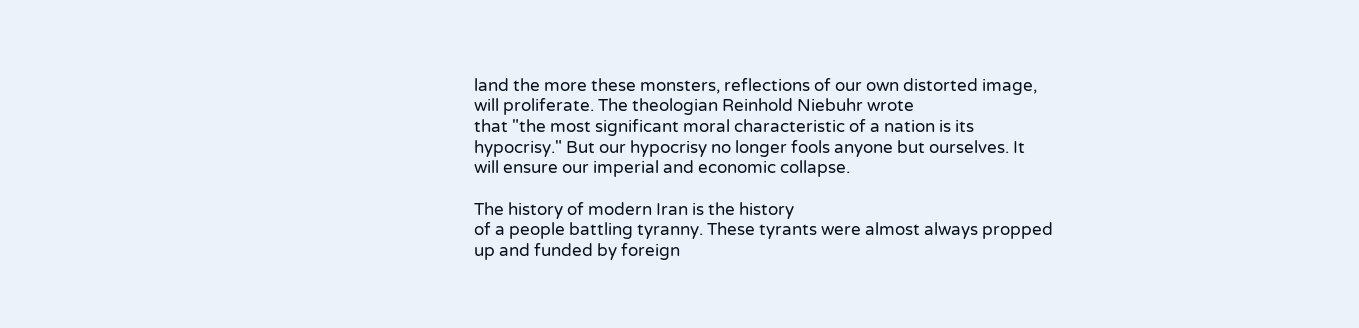land the more these monsters, reflections of our own distorted image,
will proliferate. The theologian Reinhold Niebuhr wrote
that "the most significant moral characteristic of a nation is its
hypocrisy." But our hypocrisy no longer fools anyone but ourselves. It
will ensure our imperial and economic collapse.

The history of modern Iran is the history
of a people battling tyranny. These tyrants were almost always propped
up and funded by foreign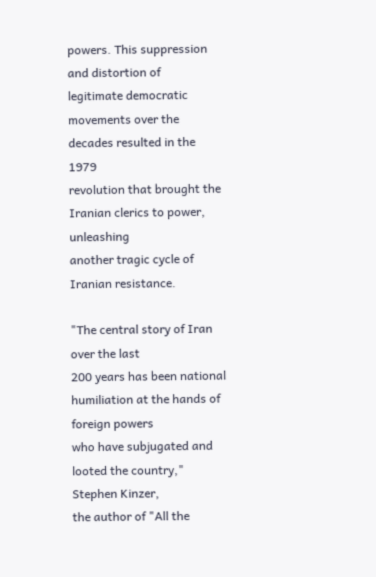powers. This suppression and distortion of
legitimate democratic movements over the decades resulted in the 1979
revolution that brought the Iranian clerics to power, unleashing
another tragic cycle of Iranian resistance.

"The central story of Iran over the last
200 years has been national humiliation at the hands of foreign powers
who have subjugated and looted the country," Stephen Kinzer,
the author of "All the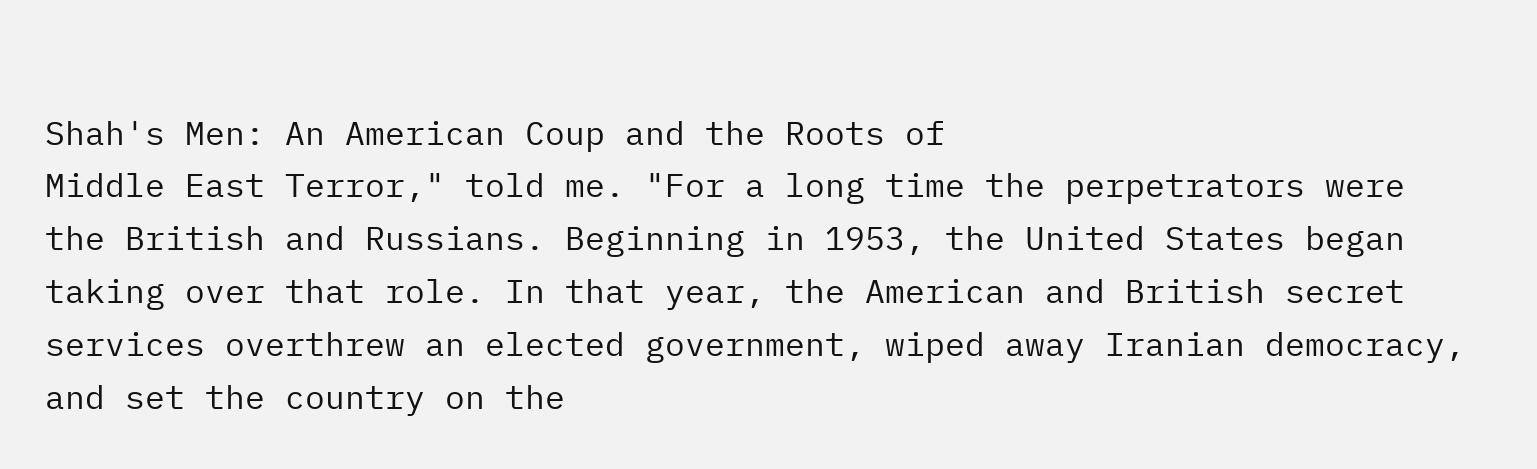Shah's Men: An American Coup and the Roots of
Middle East Terror," told me. "For a long time the perpetrators were
the British and Russians. Beginning in 1953, the United States began
taking over that role. In that year, the American and British secret
services overthrew an elected government, wiped away Iranian democracy,
and set the country on the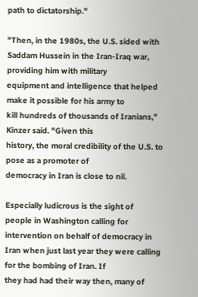path to dictatorship."

"Then, in the 1980s, the U.S. sided with
Saddam Hussein in the Iran-Iraq war, providing him with military
equipment and intelligence that helped make it possible for his army to
kill hundreds of thousands of Iranians," Kinzer said. "Given this
history, the moral credibility of the U.S. to pose as a promoter of
democracy in Iran is close to nil.

Especially ludicrous is the sight of
people in Washington calling for intervention on behalf of democracy in
Iran when just last year they were calling for the bombing of Iran. If
they had had their way then, many of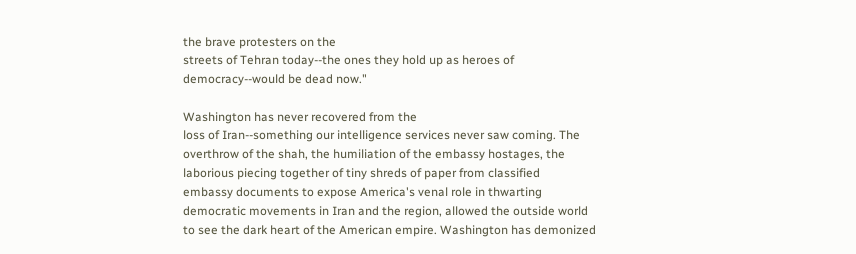the brave protesters on the
streets of Tehran today--the ones they hold up as heroes of
democracy--would be dead now."

Washington has never recovered from the
loss of Iran--something our intelligence services never saw coming. The
overthrow of the shah, the humiliation of the embassy hostages, the
laborious piecing together of tiny shreds of paper from classified
embassy documents to expose America's venal role in thwarting
democratic movements in Iran and the region, allowed the outside world
to see the dark heart of the American empire. Washington has demonized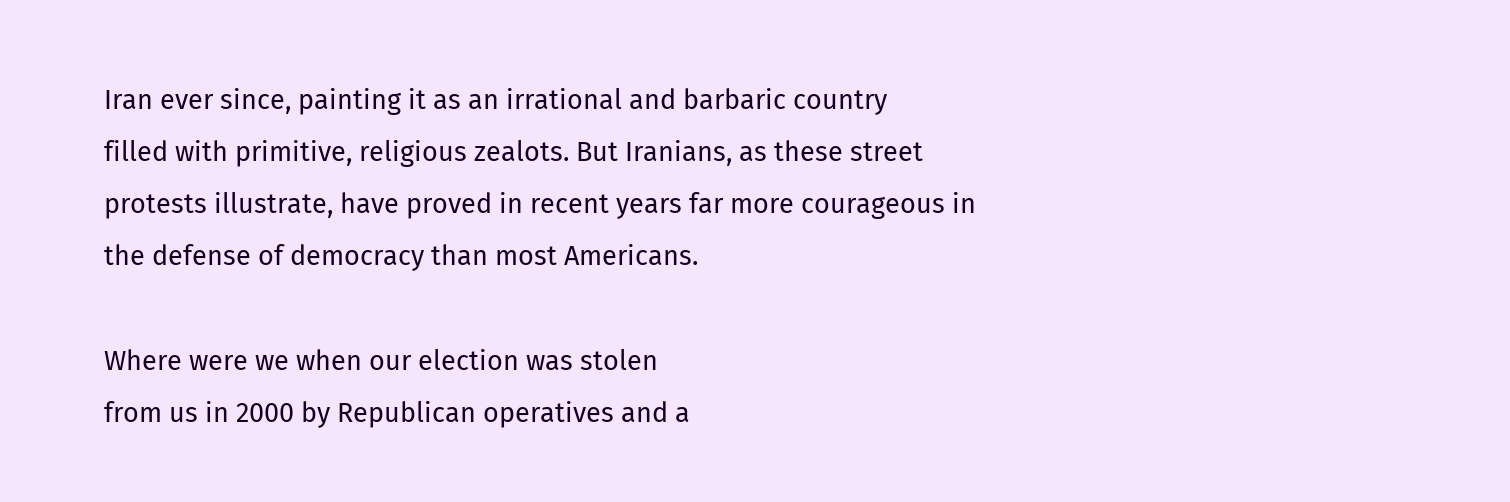Iran ever since, painting it as an irrational and barbaric country
filled with primitive, religious zealots. But Iranians, as these street
protests illustrate, have proved in recent years far more courageous in
the defense of democracy than most Americans.

Where were we when our election was stolen
from us in 2000 by Republican operatives and a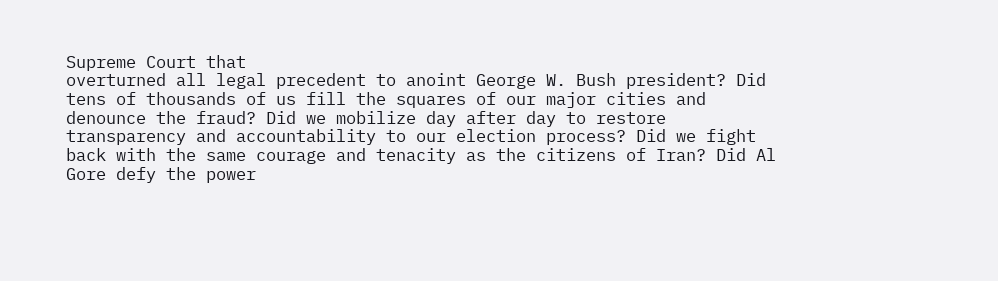Supreme Court that
overturned all legal precedent to anoint George W. Bush president? Did
tens of thousands of us fill the squares of our major cities and
denounce the fraud? Did we mobilize day after day to restore
transparency and accountability to our election process? Did we fight
back with the same courage and tenacity as the citizens of Iran? Did Al
Gore defy the power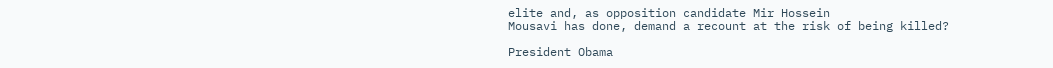elite and, as opposition candidate Mir Hossein
Mousavi has done, demand a recount at the risk of being killed?

President Obama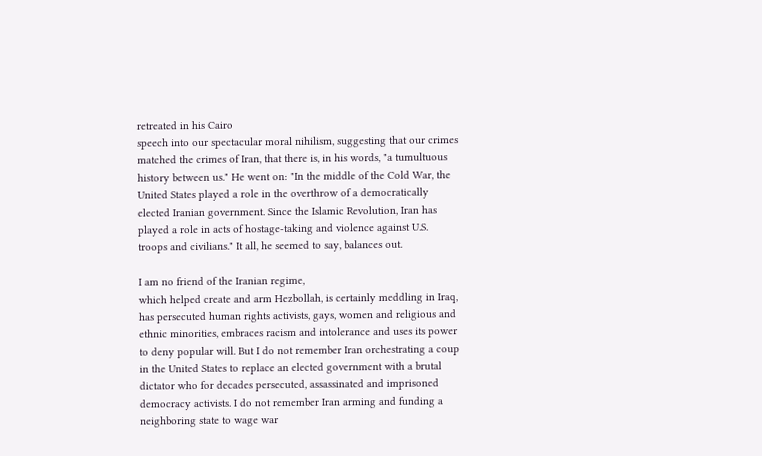retreated in his Cairo
speech into our spectacular moral nihilism, suggesting that our crimes
matched the crimes of Iran, that there is, in his words, "a tumultuous
history between us." He went on: "In the middle of the Cold War, the
United States played a role in the overthrow of a democratically
elected Iranian government. Since the Islamic Revolution, Iran has
played a role in acts of hostage-taking and violence against U.S.
troops and civilians." It all, he seemed to say, balances out.

I am no friend of the Iranian regime,
which helped create and arm Hezbollah, is certainly meddling in Iraq,
has persecuted human rights activists, gays, women and religious and
ethnic minorities, embraces racism and intolerance and uses its power
to deny popular will. But I do not remember Iran orchestrating a coup
in the United States to replace an elected government with a brutal
dictator who for decades persecuted, assassinated and imprisoned
democracy activists. I do not remember Iran arming and funding a
neighboring state to wage war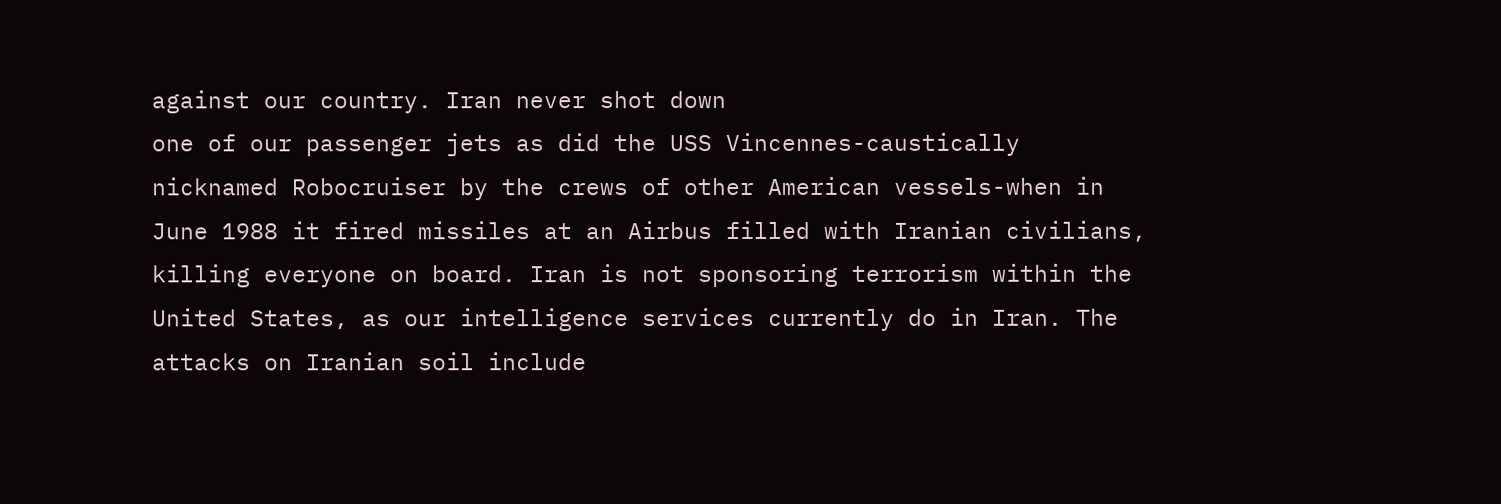against our country. Iran never shot down
one of our passenger jets as did the USS Vincennes-caustically
nicknamed Robocruiser by the crews of other American vessels-when in
June 1988 it fired missiles at an Airbus filled with Iranian civilians,
killing everyone on board. Iran is not sponsoring terrorism within the
United States, as our intelligence services currently do in Iran. The
attacks on Iranian soil include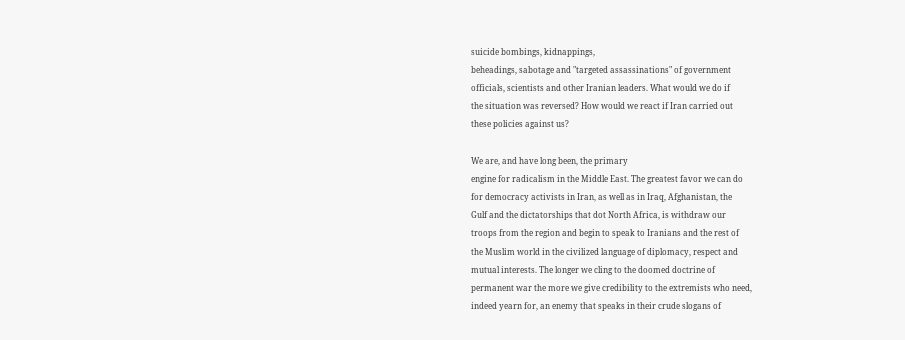suicide bombings, kidnappings,
beheadings, sabotage and "targeted assassinations" of government
officials, scientists and other Iranian leaders. What would we do if
the situation was reversed? How would we react if Iran carried out
these policies against us?

We are, and have long been, the primary
engine for radicalism in the Middle East. The greatest favor we can do
for democracy activists in Iran, as well as in Iraq, Afghanistan, the
Gulf and the dictatorships that dot North Africa, is withdraw our
troops from the region and begin to speak to Iranians and the rest of
the Muslim world in the civilized language of diplomacy, respect and
mutual interests. The longer we cling to the doomed doctrine of
permanent war the more we give credibility to the extremists who need,
indeed yearn for, an enemy that speaks in their crude slogans of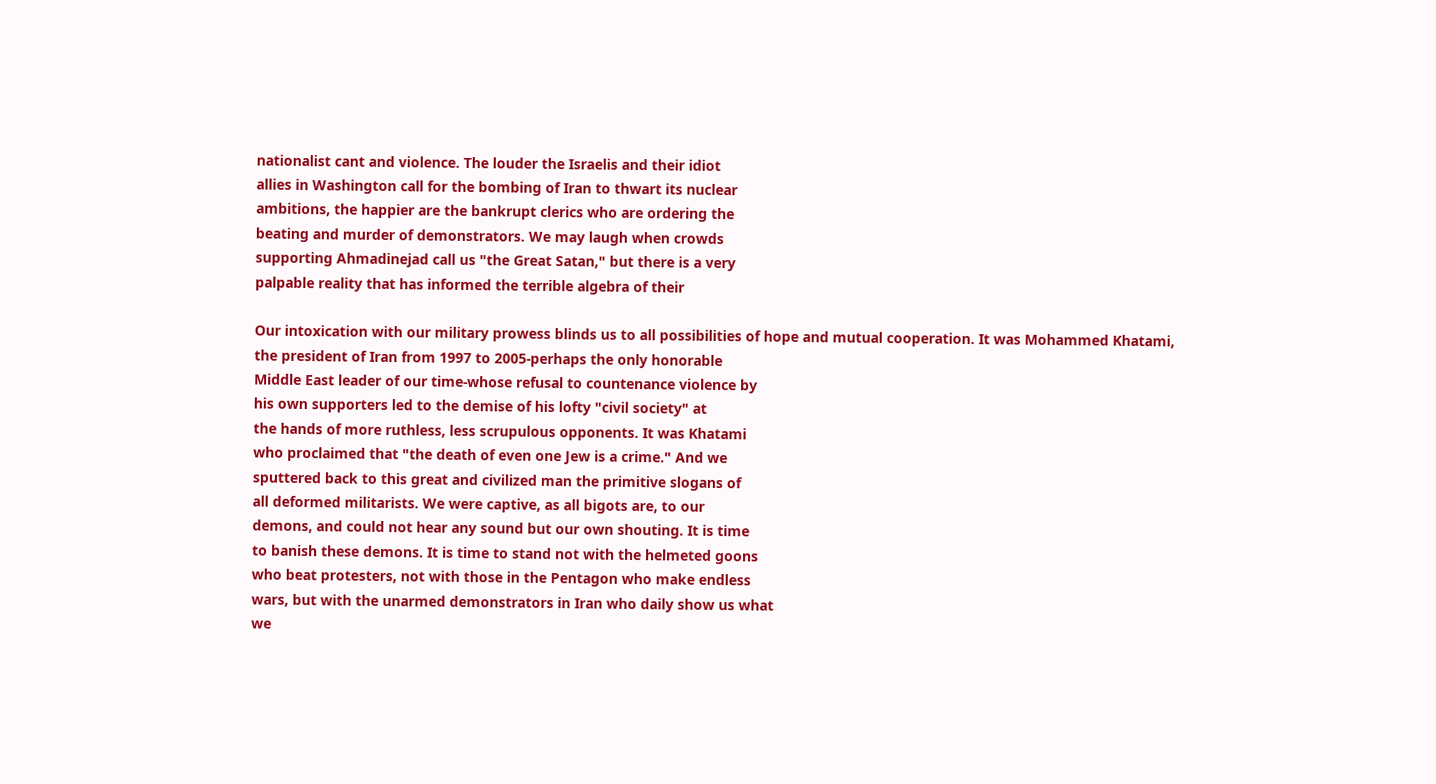nationalist cant and violence. The louder the Israelis and their idiot
allies in Washington call for the bombing of Iran to thwart its nuclear
ambitions, the happier are the bankrupt clerics who are ordering the
beating and murder of demonstrators. We may laugh when crowds
supporting Ahmadinejad call us "the Great Satan," but there is a very
palpable reality that has informed the terrible algebra of their

Our intoxication with our military prowess blinds us to all possibilities of hope and mutual cooperation. It was Mohammed Khatami,
the president of Iran from 1997 to 2005-perhaps the only honorable
Middle East leader of our time-whose refusal to countenance violence by
his own supporters led to the demise of his lofty "civil society" at
the hands of more ruthless, less scrupulous opponents. It was Khatami
who proclaimed that "the death of even one Jew is a crime." And we
sputtered back to this great and civilized man the primitive slogans of
all deformed militarists. We were captive, as all bigots are, to our
demons, and could not hear any sound but our own shouting. It is time
to banish these demons. It is time to stand not with the helmeted goons
who beat protesters, not with those in the Pentagon who make endless
wars, but with the unarmed demonstrators in Iran who daily show us what
we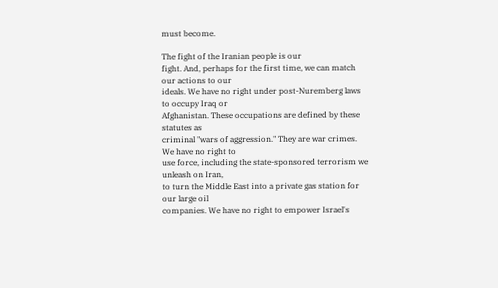must become.

The fight of the Iranian people is our
fight. And, perhaps for the first time, we can match our actions to our
ideals. We have no right under post-Nuremberg laws to occupy Iraq or
Afghanistan. These occupations are defined by these statutes as
criminal "wars of aggression." They are war crimes. We have no right to
use force, including the state-sponsored terrorism we unleash on Iran,
to turn the Middle East into a private gas station for our large oil
companies. We have no right to empower Israel's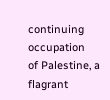continuing occupation
of Palestine, a flagrant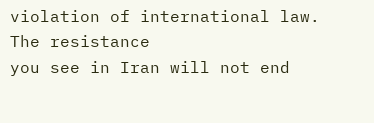violation of international law. The resistance
you see in Iran will not end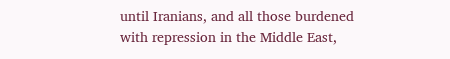until Iranians, and all those burdened
with repression in the Middle East,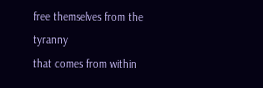free themselves from the tyranny
that comes from within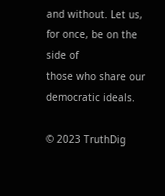and without. Let us, for once, be on the side of
those who share our democratic ideals.

© 2023 TruthDig